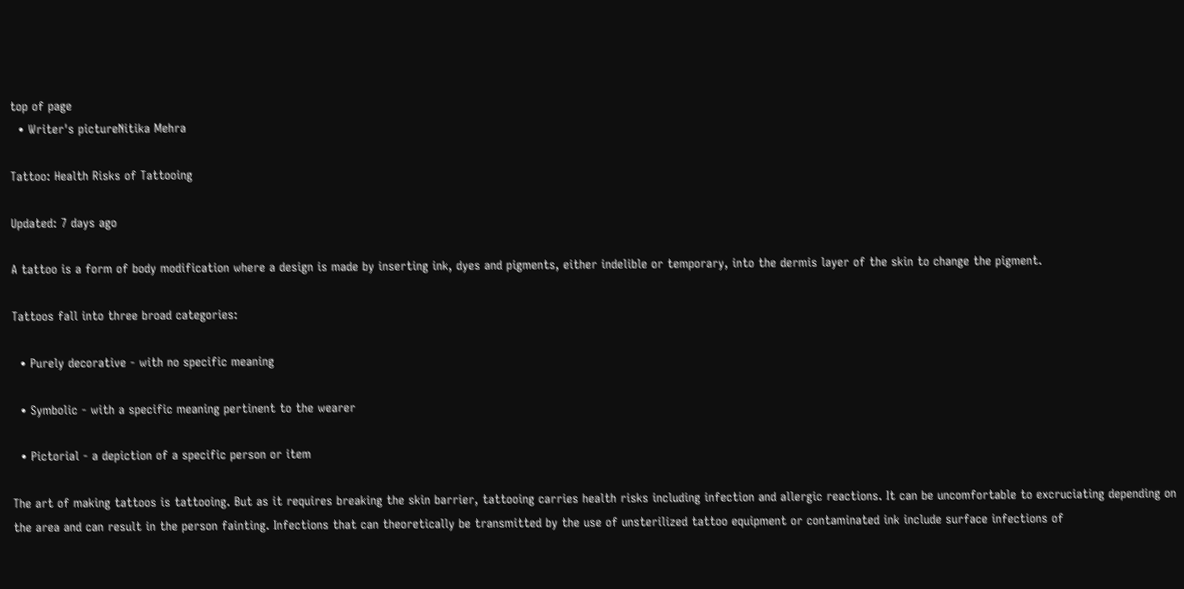top of page
  • Writer's pictureNitika Mehra

Tattoo: Health Risks of Tattooing

Updated: 7 days ago

A tattoo is a form of body modification where a design is made by inserting ink, dyes and pigments, either indelible or temporary, into the dermis layer of the skin to change the pigment.

Tattoos fall into three broad categories:

  • Purely decorative - with no specific meaning

  • Symbolic - with a specific meaning pertinent to the wearer

  • Pictorial - a depiction of a specific person or item

The art of making tattoos is tattooing. But as it requires breaking the skin barrier, tattooing carries health risks including infection and allergic reactions. It can be uncomfortable to excruciating depending on the area and can result in the person fainting. Infections that can theoretically be transmitted by the use of unsterilized tattoo equipment or contaminated ink include surface infections of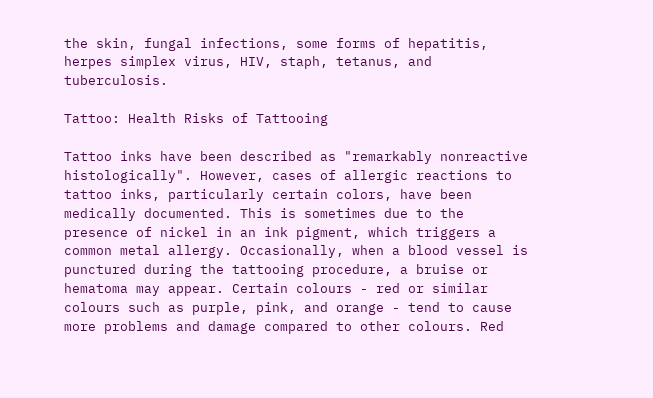the skin, fungal infections, some forms of hepatitis, herpes simplex virus, HIV, staph, tetanus, and tuberculosis.

Tattoo: Health Risks of Tattooing

Tattoo inks have been described as "remarkably nonreactive histologically". However, cases of allergic reactions to tattoo inks, particularly certain colors, have been medically documented. This is sometimes due to the presence of nickel in an ink pigment, which triggers a common metal allergy. Occasionally, when a blood vessel is punctured during the tattooing procedure, a bruise or hematoma may appear. Certain colours - red or similar colours such as purple, pink, and orange - tend to cause more problems and damage compared to other colours. Red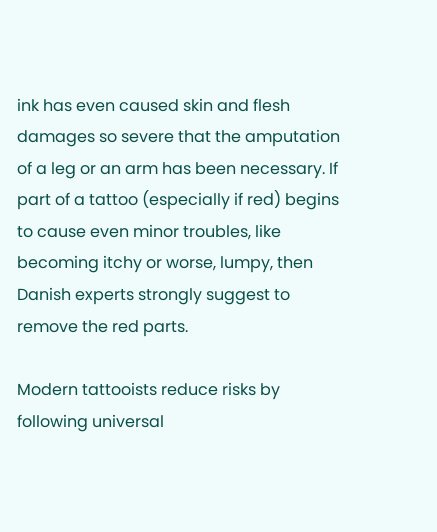ink has even caused skin and flesh damages so severe that the amputation of a leg or an arm has been necessary. If part of a tattoo (especially if red) begins to cause even minor troubles, like becoming itchy or worse, lumpy, then Danish experts strongly suggest to remove the red parts.

Modern tattooists reduce risks by following universal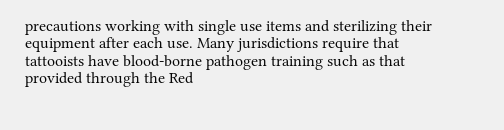precautions working with single use items and sterilizing their equipment after each use. Many jurisdictions require that tattooists have blood-borne pathogen training such as that provided through the Red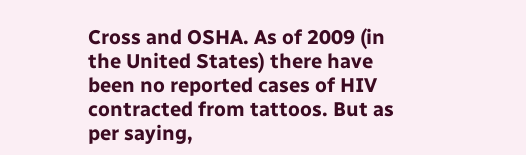Cross and OSHA. As of 2009 (in the United States) there have been no reported cases of HIV contracted from tattoos. But as per saying,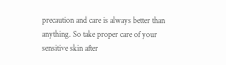precaution and care is always better than anything. So take proper care of your sensitive skin after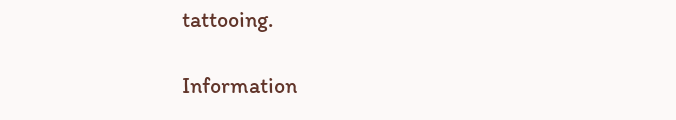tattooing.

Information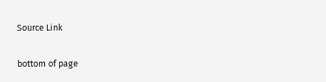Source Link

bottom of page